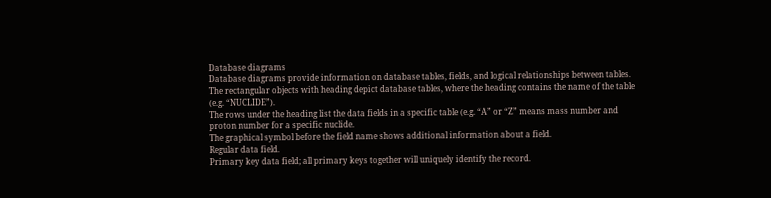Database diagrams
Database diagrams provide information on database tables, fields, and logical relationships between tables.
The rectangular objects with heading depict database tables, where the heading contains the name of the table (e.g. “NUCLIDE”).
The rows under the heading list the data fields in a specific table (e.g. “A” or “Z” means mass number and proton number for a specific nuclide.
The graphical symbol before the field name shows additional information about a field.
Regular data field.
Primary key data field; all primary keys together will uniquely identify the record.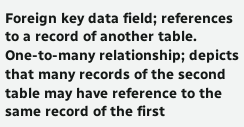Foreign key data field; references to a record of another table.
One-to-many relationship; depicts that many records of the second table may have reference to the same record of the first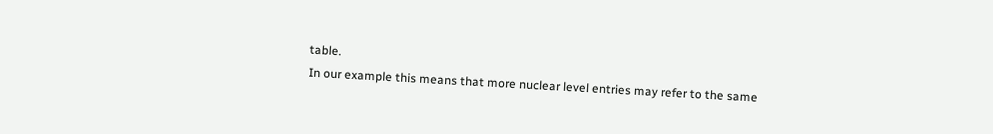table.
In our example this means that more nuclear level entries may refer to the same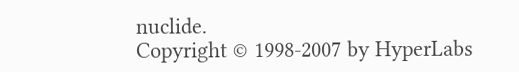nuclide.
Copyright © 1998-2007 by HyperLabs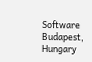Software Budapest, Hungary